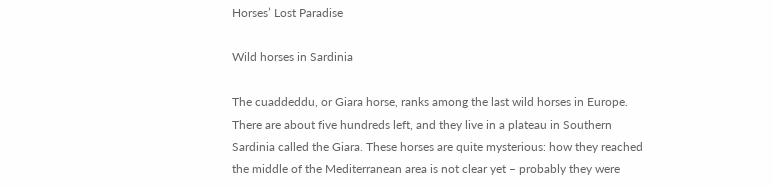Horses’ Lost Paradise

Wild horses in Sardinia

The cuaddeddu, or Giara horse, ranks among the last wild horses in Europe. There are about five hundreds left, and they live in a plateau in Southern Sardinia called the Giara. These horses are quite mysterious: how they reached the middle of the Mediterranean area is not clear yet – probably they were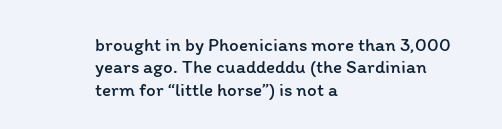brought in by Phoenicians more than 3,000 years ago. The cuaddeddu (the Sardinian term for “little horse”) is not a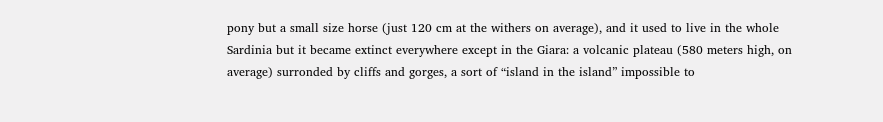pony but a small size horse (just 120 cm at the withers on average), and it used to live in the whole Sardinia but it became extinct everywhere except in the Giara: a volcanic plateau (580 meters high, on average) surronded by cliffs and gorges, a sort of “island in the island” impossible to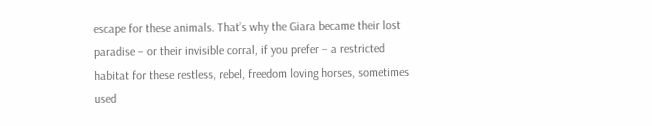escape for these animals. That’s why the Giara became their lost paradise – or their invisible corral, if you prefer – a restricted habitat for these restless, rebel, freedom loving horses, sometimes used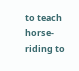to teach horse-riding to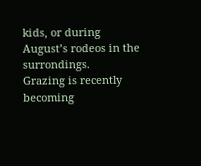kids, or during August’s rodeos in the surrondings.
Grazing is recently becoming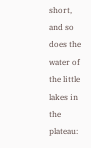short, and so does the water of the little lakes in the plateau: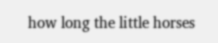how long the little horses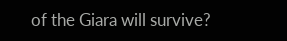of the Giara will survive?